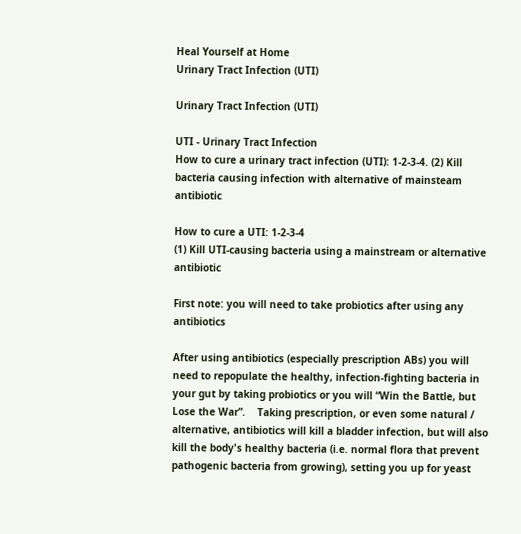Heal Yourself at Home
Urinary Tract Infection (UTI)

Urinary Tract Infection (UTI)

UTI - Urinary Tract Infection
How to cure a urinary tract infection (UTI): 1-2-3-4. (2) Kill bacteria causing infection with alternative of mainsteam antibiotic

How to cure a UTI: 1-2-3-4
(1) Kill UTI-causing bacteria using a mainstream or alternative antibiotic

First note: you will need to take probiotics after using any antibiotics

After using antibiotics (especially prescription ABs) you will need to repopulate the healthy, infection-fighting bacteria in your gut by taking probiotics or you will “Win the Battle, but Lose the War”.    Taking prescription, or even some natural / alternative, antibiotics will kill a bladder infection, but will also kill the body's healthy bacteria (i.e. normal flora that prevent pathogenic bacteria from growing), setting you up for yeast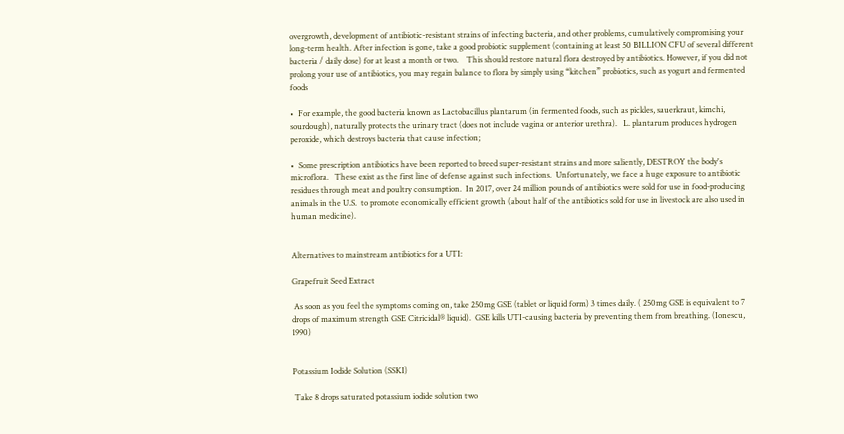overgrowth, development of antibiotic-resistant strains of infecting bacteria, and other problems, cumulatively compromising your long-term health. After infection is gone, take a good probiotic supplement (containing at least 50 BILLION CFU of several different bacteria / daily dose) for at least a month or two.    This should restore natural flora destroyed by antibiotics. However, if you did not prolong your use of antibiotics, you may regain balance to flora by simply using “kitchen” probiotics, such as yogurt and fermented foods

•  For example, the good bacteria known as Lactobacillus plantarum (in fermented foods, such as pickles, sauerkraut, kimchi, sourdough), naturally protects the urinary tract (does not include vagina or anterior urethra).   L. plantarum produces hydrogen peroxide, which destroys bacteria that cause infection;

•  Some prescription antibiotics have been reported to breed super-resistant strains and more saliently, DESTROY the body's microflora.   These exist as the first line of defense against such infections.  Unfortunately, we face a huge exposure to antibiotic residues through meat and poultry consumption.  In 2017, over 24 million pounds of antibiotics were sold for use in food-producing animals in the U.S.  to promote economically efficient growth (about half of the antibiotics sold for use in livestock are also used in human medicine).


Alternatives to mainstream antibiotics for a UTI:

Grapefruit Seed Extract

 As soon as you feel the symptoms coming on, take 250mg GSE (tablet or liquid form) 3 times daily. ( 250mg GSE is equivalent to 7 drops of maximum strength GSE Citricidal® liquid).  GSE kills UTI-causing bacteria by preventing them from breathing. (Ionescu, 1990)


Potassium Iodide Solution (SSKI)

 Take 8 drops saturated potassium iodide solution two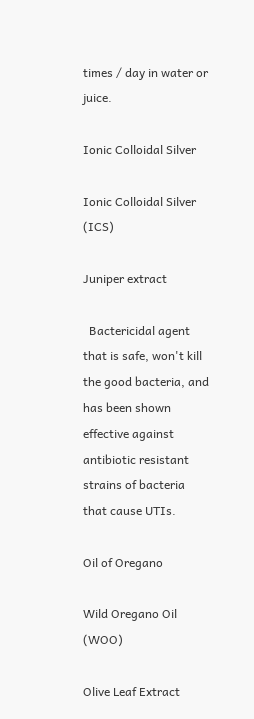times / day in water or juice.

Ionic Colloidal Silver

Ionic Colloidal Silver (ICS)

Juniper extract

  Bactericidal agent that is safe, won't kill the good bacteria, and has been shown effective against antibiotic resistant strains of bacteria that cause UTIs.

Oil of Oregano

Wild Oregano Oil (WOO)

Olive Leaf Extract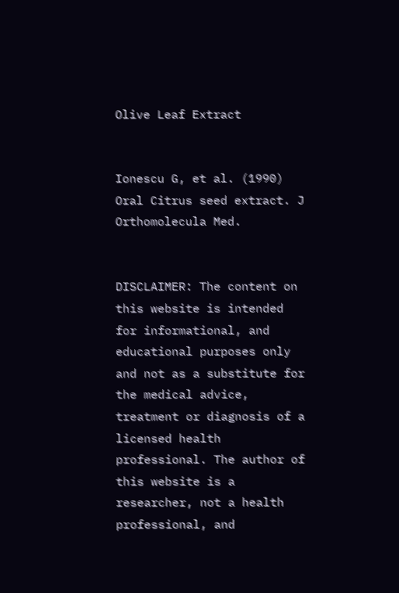Olive Leaf Extract


Ionescu G, et al. (1990) Oral Citrus seed extract. J Orthomolecula Med.


DISCLAIMER: The content on this website is intended for informational, and educational purposes only and not as a substitute for the medical advice, treatment or diagnosis of a licensed health professional. The author of this website is a researcher, not a health professional, and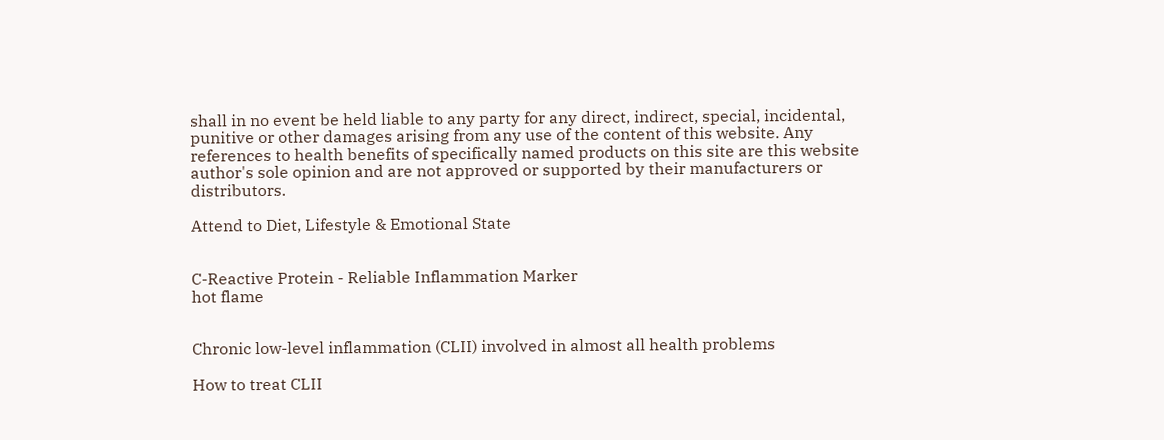shall in no event be held liable to any party for any direct, indirect, special, incidental, punitive or other damages arising from any use of the content of this website. Any references to health benefits of specifically named products on this site are this website author's sole opinion and are not approved or supported by their manufacturers or distributors.

Attend to Diet, Lifestyle & Emotional State


C-Reactive Protein - Reliable Inflammation Marker
hot flame


Chronic low-level inflammation (CLII) involved in almost all health problems

How to treat CLII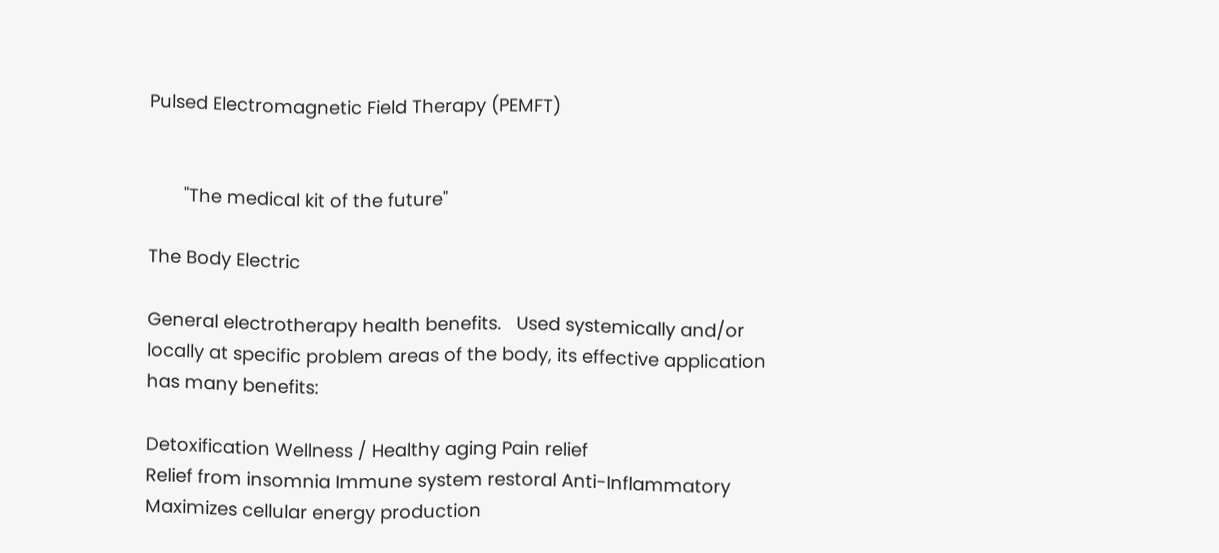Pulsed Electromagnetic Field Therapy (PEMFT)


       "The medical kit of the future"

The Body Electric

General electrotherapy health benefits.   Used systemically and/or locally at specific problem areas of the body, its effective application has many benefits:

Detoxification Wellness / Healthy aging Pain relief
Relief from insomnia Immune system restoral Anti-Inflammatory
Maximizes cellular energy production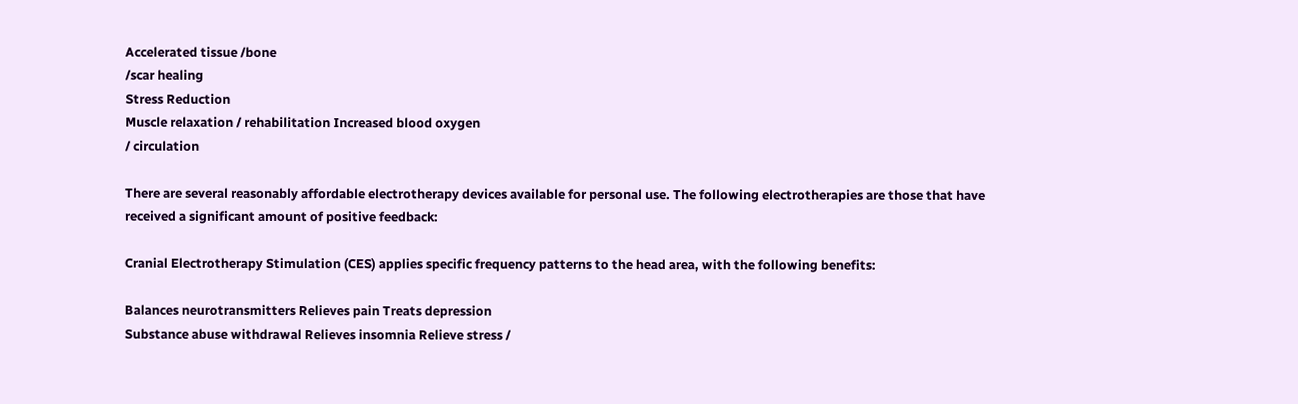Accelerated tissue /bone
/scar healing
Stress Reduction
Muscle relaxation / rehabilitation Increased blood oxygen
/ circulation

There are several reasonably affordable electrotherapy devices available for personal use. The following electrotherapies are those that have received a significant amount of positive feedback:

Cranial Electrotherapy Stimulation (CES) applies specific frequency patterns to the head area, with the following benefits:

Balances neurotransmitters Relieves pain Treats depression
Substance abuse withdrawal Relieves insomnia Relieve stress /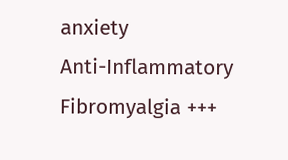anxiety
Anti-Inflammatory Fibromyalgia +++